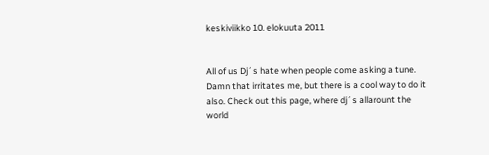keskiviikko 10. elokuuta 2011


All of us Dj´s hate when people come asking a tune. Damn that irritates me, but there is a cool way to do it also. Check out this page, where dj´s allarount the world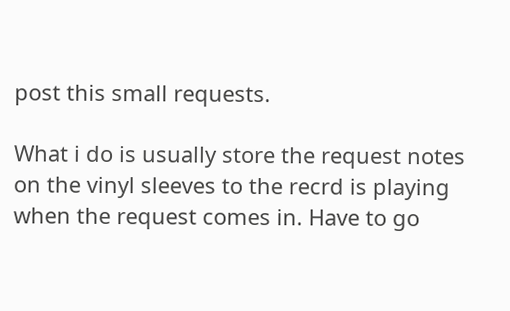post this small requests.

What i do is usually store the request notes on the vinyl sleeves to the recrd is playing when the request comes in. Have to go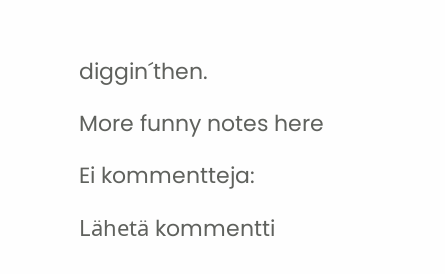diggin´then.

More funny notes here

Ei kommentteja:

Lähetä kommentti